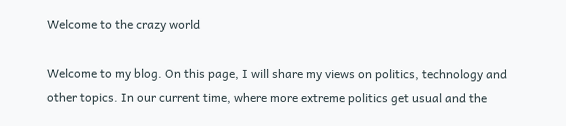Welcome to the crazy world

Welcome to my blog. On this page, I will share my views on politics, technology and other topics. In our current time, where more extreme politics get usual and the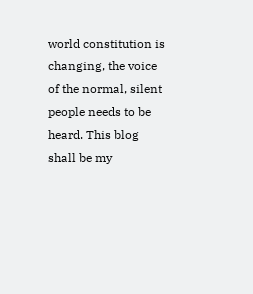world constitution is changing, the voice of the normal, silent people needs to be heard. This blog shall be my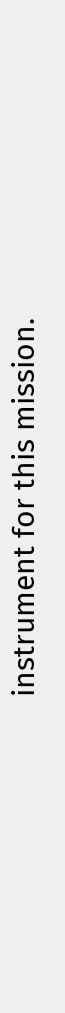instrument for this mission.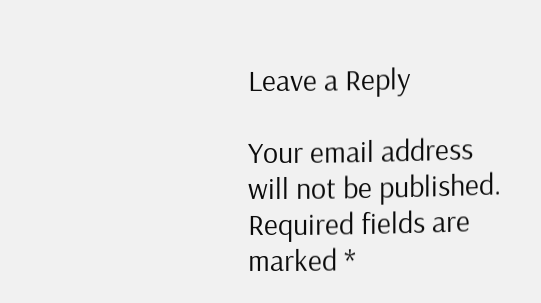Leave a Reply

Your email address will not be published. Required fields are marked *